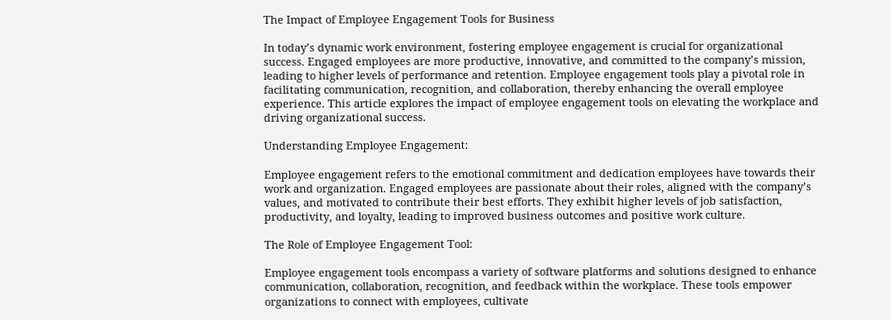The Impact of Employee Engagement Tools for Business

In today’s dynamic work environment, fostering employee engagement is crucial for organizational success. Engaged employees are more productive, innovative, and committed to the company’s mission, leading to higher levels of performance and retention. Employee engagement tools play a pivotal role in facilitating communication, recognition, and collaboration, thereby enhancing the overall employee experience. This article explores the impact of employee engagement tools on elevating the workplace and driving organizational success.

Understanding Employee Engagement:

Employee engagement refers to the emotional commitment and dedication employees have towards their work and organization. Engaged employees are passionate about their roles, aligned with the company’s values, and motivated to contribute their best efforts. They exhibit higher levels of job satisfaction, productivity, and loyalty, leading to improved business outcomes and positive work culture.

The Role of Employee Engagement Tool:

Employee engagement tools encompass a variety of software platforms and solutions designed to enhance communication, collaboration, recognition, and feedback within the workplace. These tools empower organizations to connect with employees, cultivate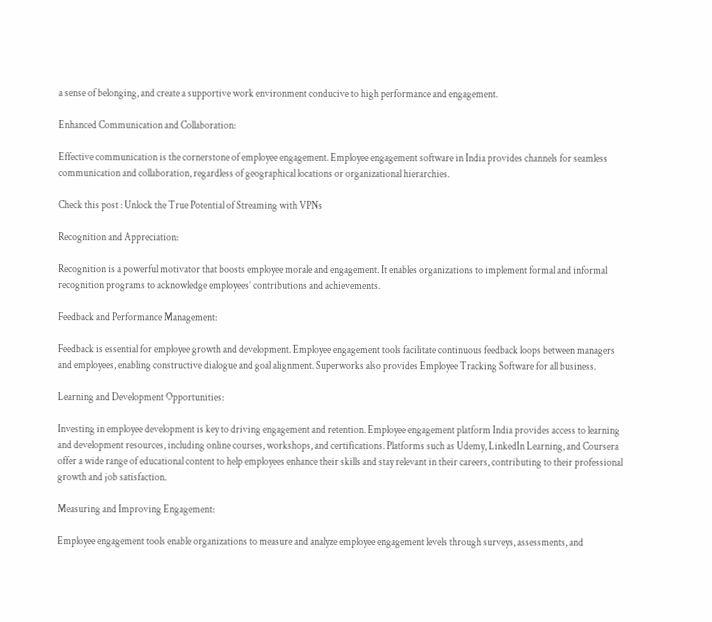a sense of belonging, and create a supportive work environment conducive to high performance and engagement.

Enhanced Communication and Collaboration:

Effective communication is the cornerstone of employee engagement. Employee engagement software in India provides channels for seamless communication and collaboration, regardless of geographical locations or organizational hierarchies.

Check this post : Unlock the True Potential of Streaming with VPNs

Recognition and Appreciation:

Recognition is a powerful motivator that boosts employee morale and engagement. It enables organizations to implement formal and informal recognition programs to acknowledge employees’ contributions and achievements.

Feedback and Performance Management:

Feedback is essential for employee growth and development. Employee engagement tools facilitate continuous feedback loops between managers and employees, enabling constructive dialogue and goal alignment. Superworks also provides Employee Tracking Software for all business.

Learning and Development Opportunities:

Investing in employee development is key to driving engagement and retention. Employee engagement platform India provides access to learning and development resources, including online courses, workshops, and certifications. Platforms such as Udemy, LinkedIn Learning, and Coursera offer a wide range of educational content to help employees enhance their skills and stay relevant in their careers, contributing to their professional growth and job satisfaction.

Measuring and Improving Engagement:

Employee engagement tools enable organizations to measure and analyze employee engagement levels through surveys, assessments, and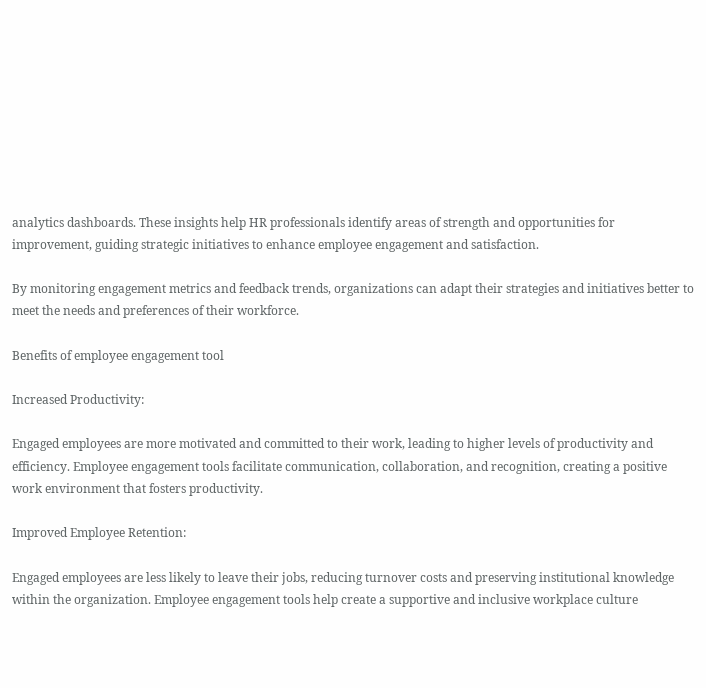analytics dashboards. These insights help HR professionals identify areas of strength and opportunities for improvement, guiding strategic initiatives to enhance employee engagement and satisfaction.

By monitoring engagement metrics and feedback trends, organizations can adapt their strategies and initiatives better to meet the needs and preferences of their workforce.

Benefits of employee engagement tool

Increased Productivity:

Engaged employees are more motivated and committed to their work, leading to higher levels of productivity and efficiency. Employee engagement tools facilitate communication, collaboration, and recognition, creating a positive work environment that fosters productivity.

Improved Employee Retention:

Engaged employees are less likely to leave their jobs, reducing turnover costs and preserving institutional knowledge within the organization. Employee engagement tools help create a supportive and inclusive workplace culture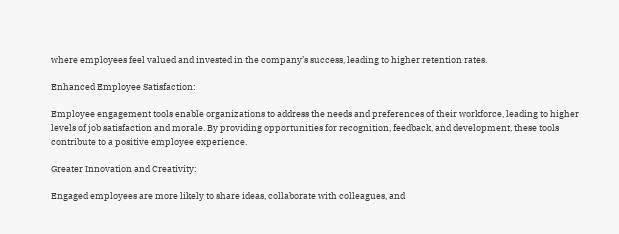where employees feel valued and invested in the company’s success, leading to higher retention rates.

Enhanced Employee Satisfaction:

Employee engagement tools enable organizations to address the needs and preferences of their workforce, leading to higher levels of job satisfaction and morale. By providing opportunities for recognition, feedback, and development, these tools contribute to a positive employee experience.

Greater Innovation and Creativity:

Engaged employees are more likely to share ideas, collaborate with colleagues, and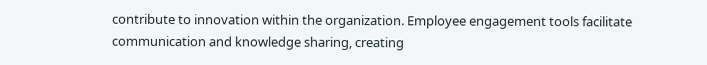contribute to innovation within the organization. Employee engagement tools facilitate communication and knowledge sharing, creating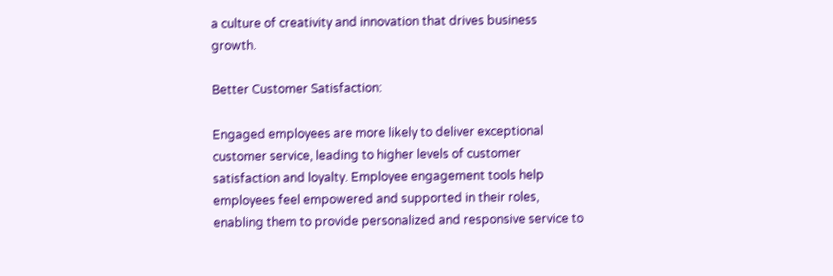a culture of creativity and innovation that drives business growth.

Better Customer Satisfaction:

Engaged employees are more likely to deliver exceptional customer service, leading to higher levels of customer satisfaction and loyalty. Employee engagement tools help employees feel empowered and supported in their roles, enabling them to provide personalized and responsive service to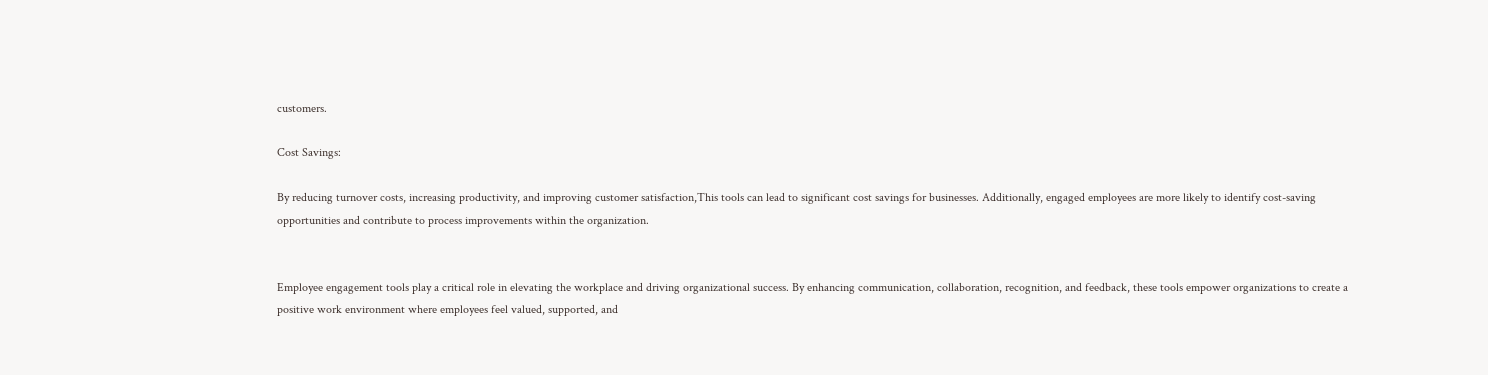customers.

Cost Savings:

By reducing turnover costs, increasing productivity, and improving customer satisfaction,This tools can lead to significant cost savings for businesses. Additionally, engaged employees are more likely to identify cost-saving opportunities and contribute to process improvements within the organization.


Employee engagement tools play a critical role in elevating the workplace and driving organizational success. By enhancing communication, collaboration, recognition, and feedback, these tools empower organizations to create a positive work environment where employees feel valued, supported, and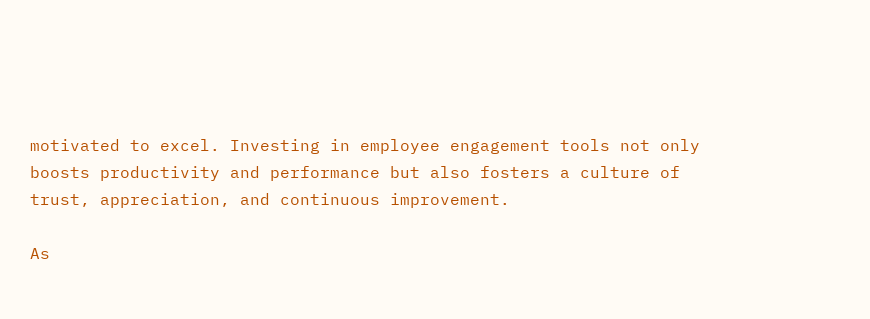motivated to excel. Investing in employee engagement tools not only boosts productivity and performance but also fosters a culture of trust, appreciation, and continuous improvement.

As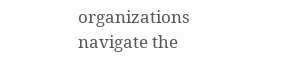organizations navigate the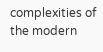complexities of the modern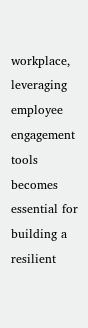workplace, leveraging employee engagement tools becomes essential for building a resilient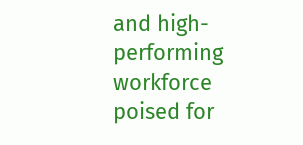and high-performing workforce poised for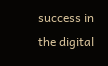success in the digital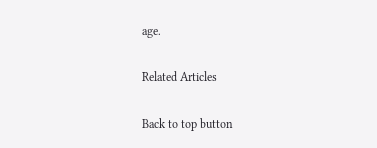age.

Related Articles

Back to top button